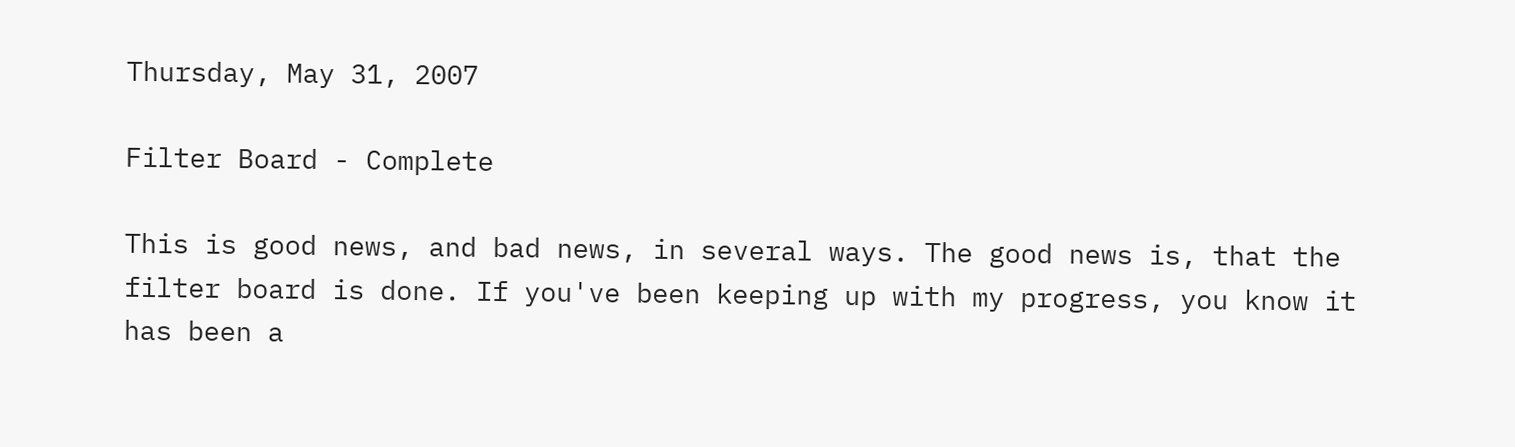Thursday, May 31, 2007

Filter Board - Complete

This is good news, and bad news, in several ways. The good news is, that the filter board is done. If you've been keeping up with my progress, you know it has been a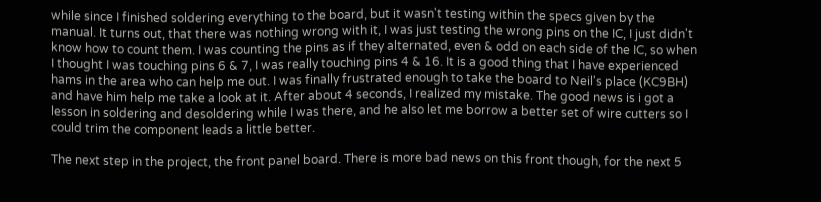while since I finished soldering everything to the board, but it wasn't testing within the specs given by the manual. It turns out, that there was nothing wrong with it, I was just testing the wrong pins on the IC, I just didn't know how to count them. I was counting the pins as if they alternated, even & odd on each side of the IC, so when I thought I was touching pins 6 & 7, I was really touching pins 4 & 16. It is a good thing that I have experienced hams in the area who can help me out. I was finally frustrated enough to take the board to Neil's place (KC9BH) and have him help me take a look at it. After about 4 seconds, I realized my mistake. The good news is i got a lesson in soldering and desoldering while I was there, and he also let me borrow a better set of wire cutters so I could trim the component leads a little better.

The next step in the project, the front panel board. There is more bad news on this front though, for the next 5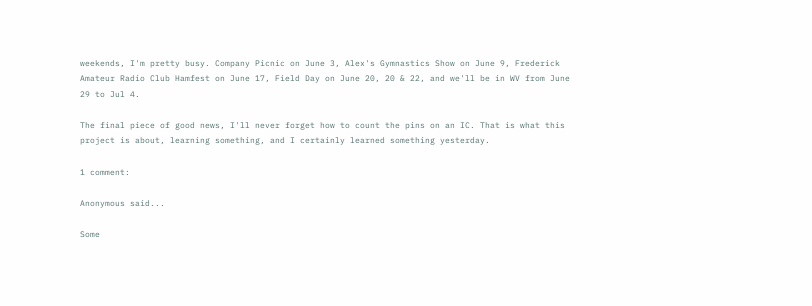weekends, I'm pretty busy. Company Picnic on June 3, Alex's Gymnastics Show on June 9, Frederick Amateur Radio Club Hamfest on June 17, Field Day on June 20, 20 & 22, and we'll be in WV from June 29 to Jul 4.

The final piece of good news, I'll never forget how to count the pins on an IC. That is what this project is about, learning something, and I certainly learned something yesterday.

1 comment:

Anonymous said...

Some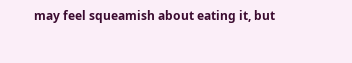may feel squeamish about eating it, but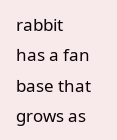rabbit has a fan base that grows as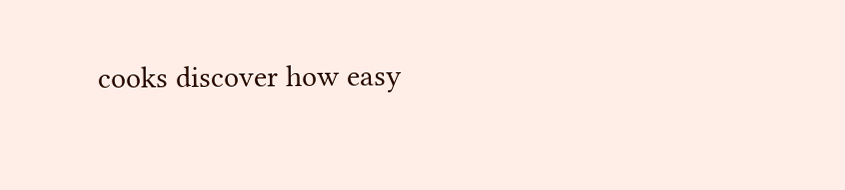cooks discover how easy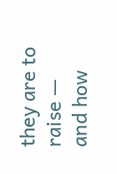they are to raise — and how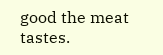good the meat tastes.